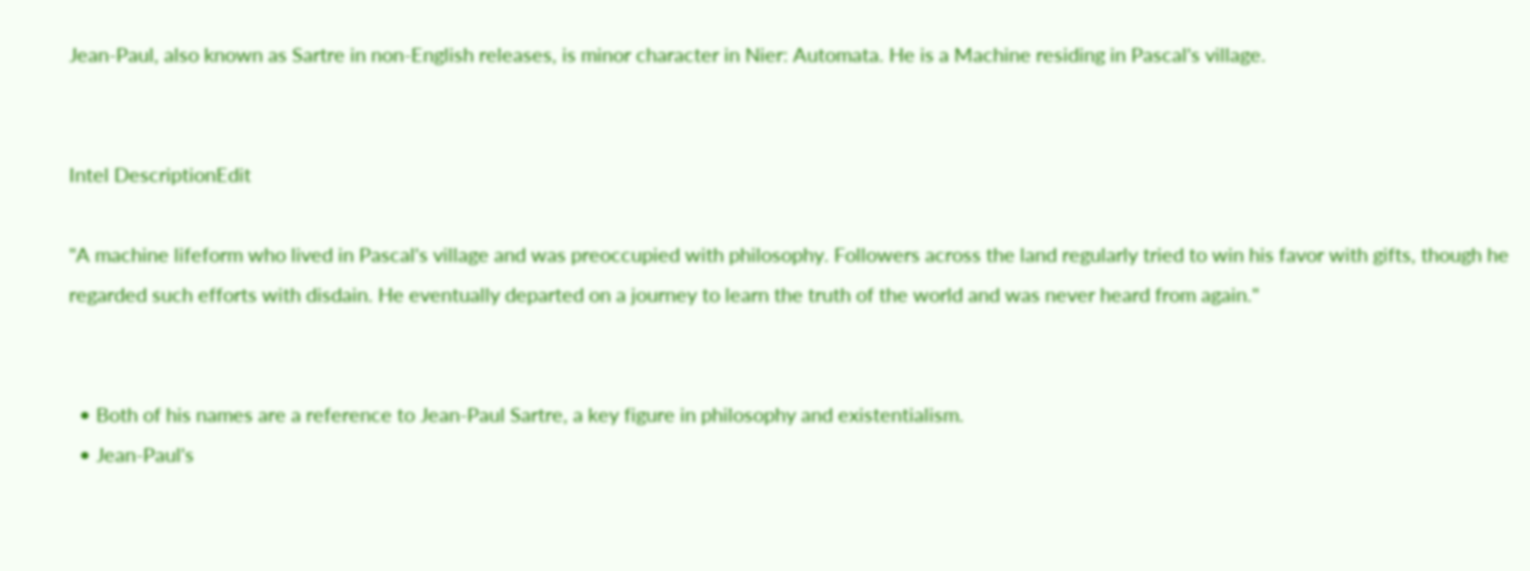Jean-Paul, also known as Sartre in non-English releases, is minor character in Nier: Automata. He is a Machine residing in Pascal's village.


Intel DescriptionEdit

"A machine lifeform who lived in Pascal's village and was preoccupied with philosophy. Followers across the land regularly tried to win his favor with gifts, though he regarded such efforts with disdain. He eventually departed on a journey to learn the truth of the world and was never heard from again."


  • Both of his names are a reference to Jean-Paul Sartre, a key figure in philosophy and existentialism.
  • Jean-Paul's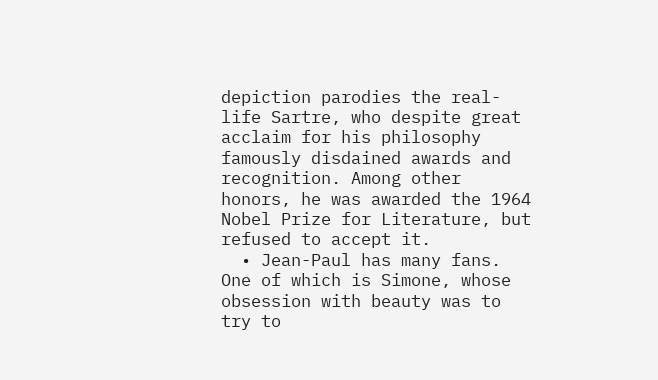depiction parodies the real-life Sartre, who despite great acclaim for his philosophy famously disdained awards and recognition. Among other honors, he was awarded the 1964 Nobel Prize for Literature, but refused to accept it.
  • Jean-Paul has many fans. One of which is Simone, whose obsession with beauty was to try to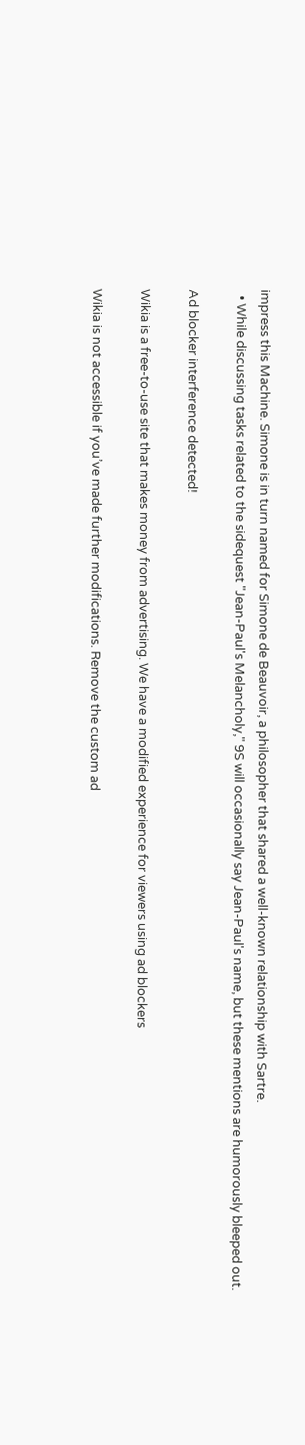impress this Machine. Simone is in turn named for Simone de Beauvoir, a philosopher that shared a well-known relationship with Sartre.
  • While discussing tasks related to the sidequest "Jean-Paul's Melancholy," 9S will occasionally say Jean-Paul's name, but these mentions are humorously bleeped out.

Ad blocker interference detected!

Wikia is a free-to-use site that makes money from advertising. We have a modified experience for viewers using ad blockers

Wikia is not accessible if you’ve made further modifications. Remove the custom ad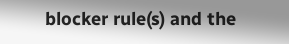blocker rule(s) and the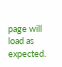page will load as expected.